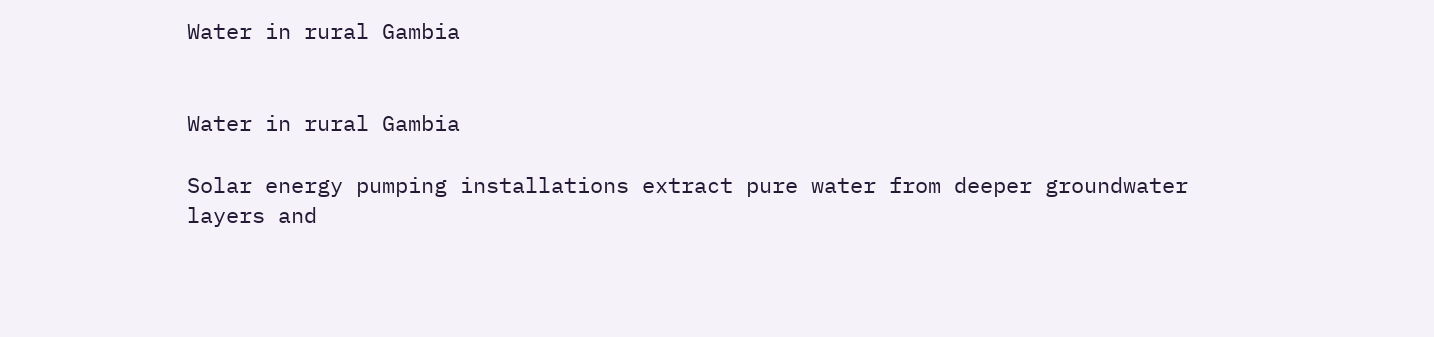Water in rural Gambia


Water in rural Gambia

Solar energy pumping installations extract pure water from deeper groundwater layers and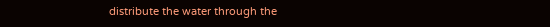distribute the water through the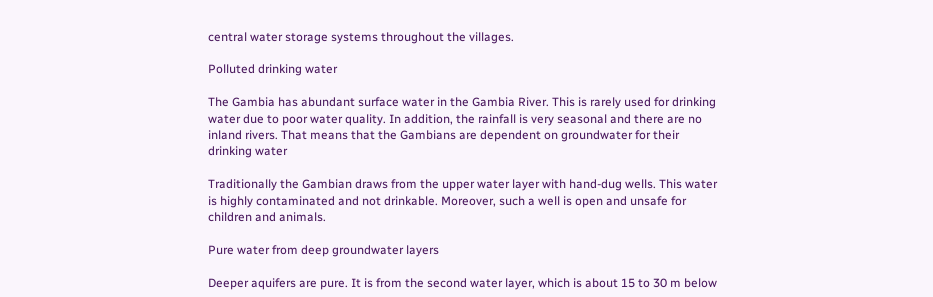central water storage systems throughout the villages.

Polluted drinking water

The Gambia has abundant surface water in the Gambia River. This is rarely used for drinking water due to poor water quality. In addition, the rainfall is very seasonal and there are no inland rivers. That means that the Gambians are dependent on groundwater for their drinking water

Traditionally the Gambian draws from the upper water layer with hand-dug wells. This water is highly contaminated and not drinkable. Moreover, such a well is open and unsafe for children and animals.

Pure water from deep groundwater layers

Deeper aquifers are pure. It is from the second water layer, which is about 15 to 30 m below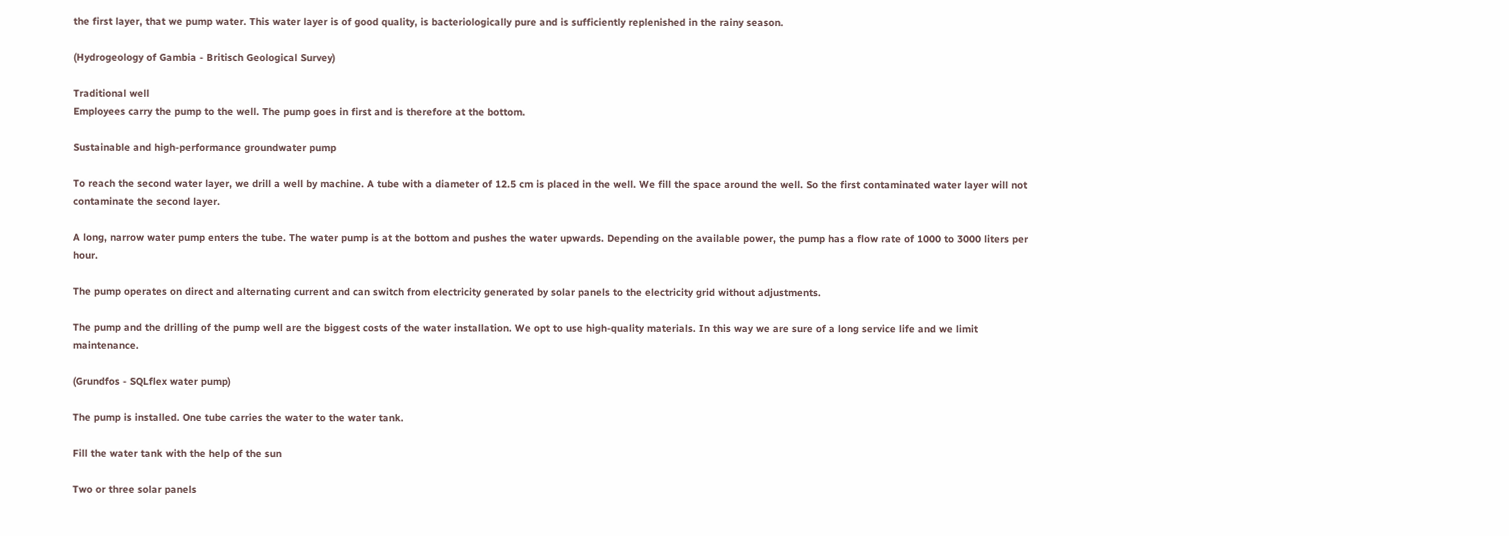the first layer, that we pump water. This water layer is of good quality, is bacteriologically pure and is sufficiently replenished in the rainy season.

(Hydrogeology of Gambia - Britisch Geological Survey)

Traditional well
Employees carry the pump to the well. The pump goes in first and is therefore at the bottom.

Sustainable and high-performance groundwater pump

To reach the second water layer, we drill a well by machine. A tube with a diameter of 12.5 cm is placed in the well. We fill the space around the well. So the first contaminated water layer will not contaminate the second layer.

A long, narrow water pump enters the tube. The water pump is at the bottom and pushes the water upwards. Depending on the available power, the pump has a flow rate of 1000 to 3000 liters per hour.

The pump operates on direct and alternating current and can switch from electricity generated by solar panels to the electricity grid without adjustments.

The pump and the drilling of the pump well are the biggest costs of the water installation. We opt to use high-quality materials. In this way we are sure of a long service life and we limit maintenance.

(Grundfos - SQLflex water pump)

The pump is installed. One tube carries the water to the water tank.

Fill the water tank with the help of the sun

Two or three solar panels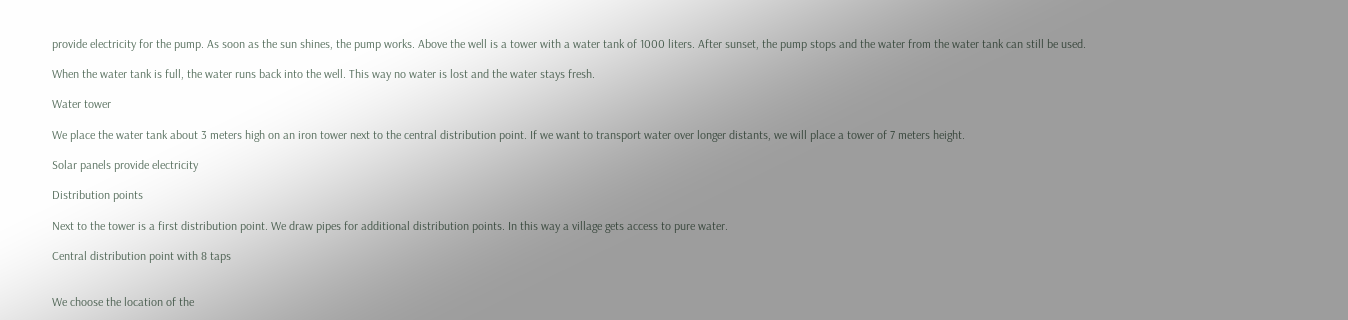provide electricity for the pump. As soon as the sun shines, the pump works. Above the well is a tower with a water tank of 1000 liters. After sunset, the pump stops and the water from the water tank can still be used.

When the water tank is full, the water runs back into the well. This way no water is lost and the water stays fresh.

Water tower

We place the water tank about 3 meters high on an iron tower next to the central distribution point. If we want to transport water over longer distants, we will place a tower of 7 meters height.

Solar panels provide electricity

Distribution points

Next to the tower is a first distribution point. We draw pipes for additional distribution points. In this way a village gets access to pure water.

Central distribution point with 8 taps


We choose the location of the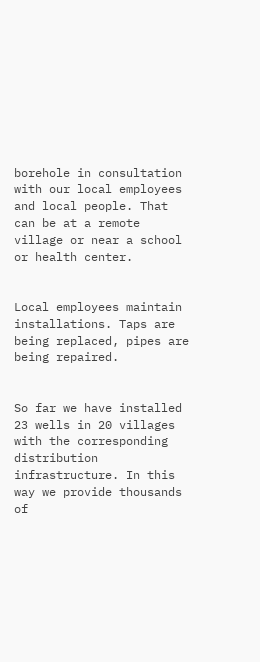borehole in consultation with our local employees and local people. That can be at a remote village or near a school or health center.


Local employees maintain installations. Taps are being replaced, pipes are being repaired.


So far we have installed 23 wells in 20 villages with the corresponding distribution infrastructure. In this way we provide thousands of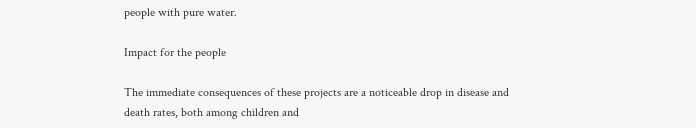people with pure water.

Impact for the people

The immediate consequences of these projects are a noticeable drop in disease and death rates, both among children and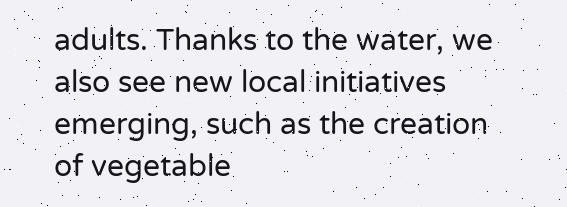adults. Thanks to the water, we also see new local initiatives emerging, such as the creation of vegetable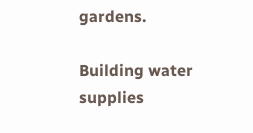gardens.

Building water supplies